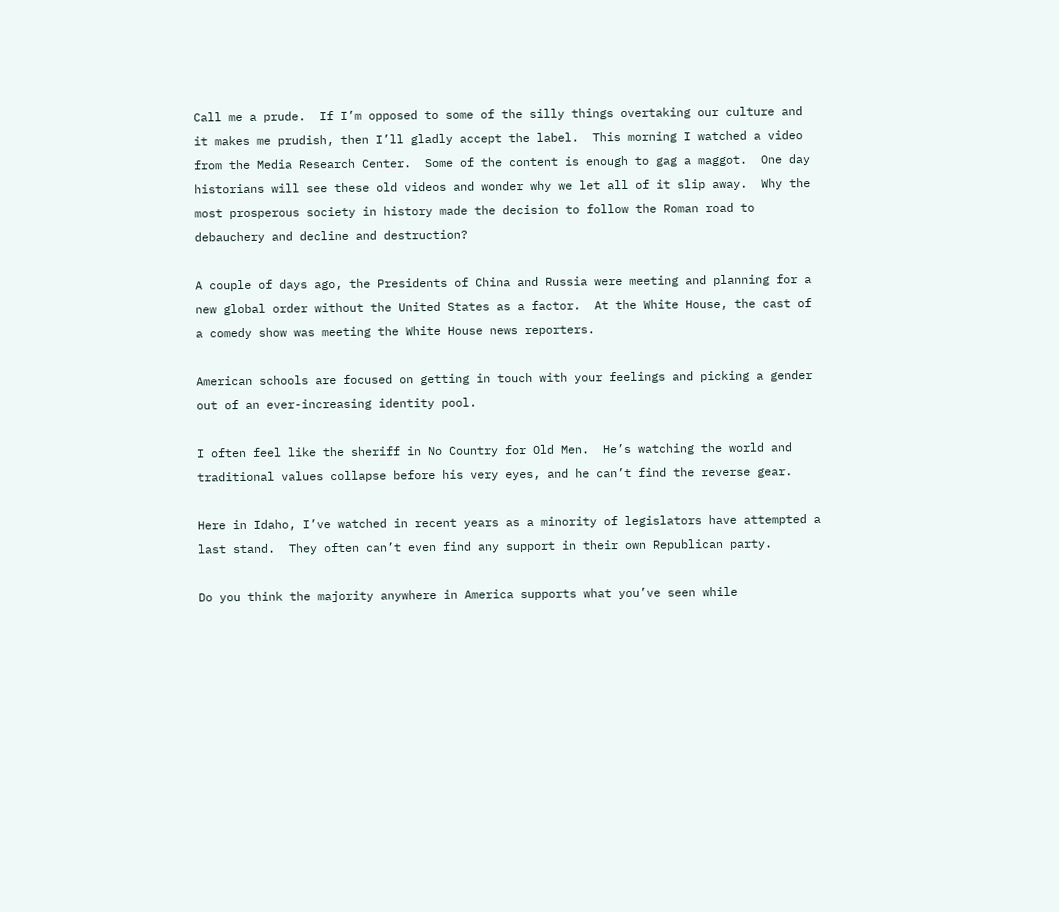Call me a prude.  If I’m opposed to some of the silly things overtaking our culture and it makes me prudish, then I’ll gladly accept the label.  This morning I watched a video from the Media Research Center.  Some of the content is enough to gag a maggot.  One day historians will see these old videos and wonder why we let all of it slip away.  Why the most prosperous society in history made the decision to follow the Roman road to debauchery and decline and destruction?

A couple of days ago, the Presidents of China and Russia were meeting and planning for a new global order without the United States as a factor.  At the White House, the cast of a comedy show was meeting the White House news reporters.

American schools are focused on getting in touch with your feelings and picking a gender out of an ever-increasing identity pool.

I often feel like the sheriff in No Country for Old Men.  He’s watching the world and traditional values collapse before his very eyes, and he can’t find the reverse gear.

Here in Idaho, I’ve watched in recent years as a minority of legislators have attempted a last stand.  They often can’t even find any support in their own Republican party.

Do you think the majority anywhere in America supports what you’ve seen while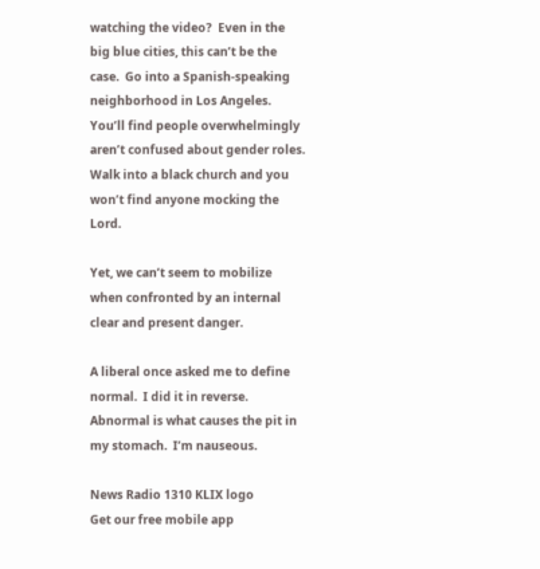watching the video?  Even in the big blue cities, this can’t be the case.  Go into a Spanish-speaking neighborhood in Los Angeles.  You’ll find people overwhelmingly aren’t confused about gender roles.  Walk into a black church and you won’t find anyone mocking the Lord.

Yet, we can’t seem to mobilize when confronted by an internal clear and present danger.

A liberal once asked me to define normal.  I did it in reverse.  Abnormal is what causes the pit in my stomach.  I’m nauseous.

News Radio 1310 KLIX logo
Get our free mobile app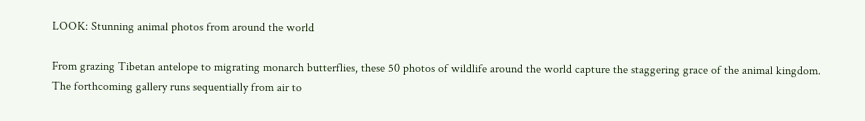LOOK: Stunning animal photos from around the world

From grazing Tibetan antelope to migrating monarch butterflies, these 50 photos of wildlife around the world capture the staggering grace of the animal kingdom. The forthcoming gallery runs sequentially from air to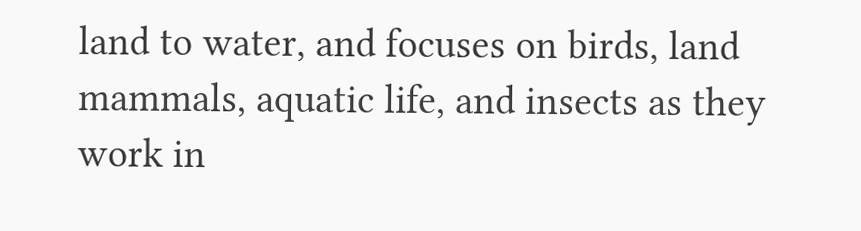land to water, and focuses on birds, land mammals, aquatic life, and insects as they work in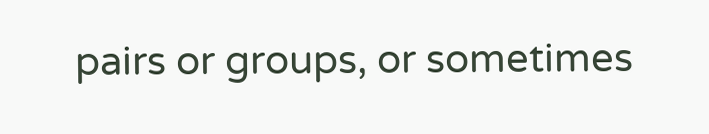pairs or groups, or sometimes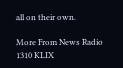all on their own.

More From News Radio 1310 KLIX